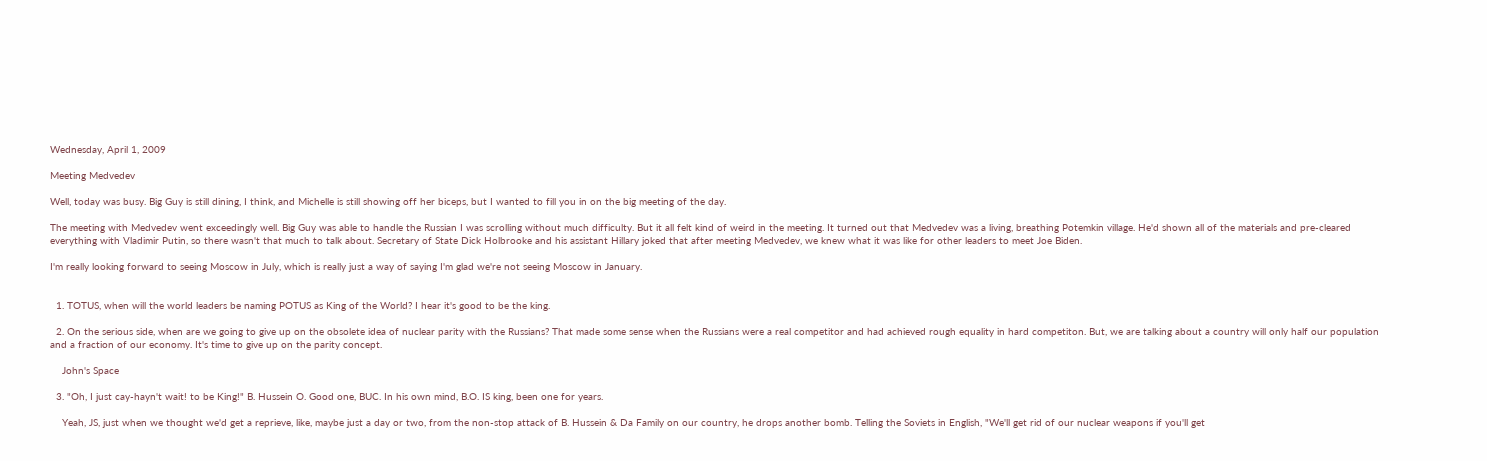Wednesday, April 1, 2009

Meeting Medvedev

Well, today was busy. Big Guy is still dining, I think, and Michelle is still showing off her biceps, but I wanted to fill you in on the big meeting of the day.

The meeting with Medvedev went exceedingly well. Big Guy was able to handle the Russian I was scrolling without much difficulty. But it all felt kind of weird in the meeting. It turned out that Medvedev was a living, breathing Potemkin village. He'd shown all of the materials and pre-cleared everything with Vladimir Putin, so there wasn't that much to talk about. Secretary of State Dick Holbrooke and his assistant Hillary joked that after meeting Medvedev, we knew what it was like for other leaders to meet Joe Biden.

I'm really looking forward to seeing Moscow in July, which is really just a way of saying I'm glad we're not seeing Moscow in January.


  1. TOTUS, when will the world leaders be naming POTUS as King of the World? I hear it's good to be the king.

  2. On the serious side, when are we going to give up on the obsolete idea of nuclear parity with the Russians? That made some sense when the Russians were a real competitor and had achieved rough equality in hard competiton. But, we are talking about a country will only half our population and a fraction of our economy. It's time to give up on the parity concept.

    John's Space

  3. "Oh, I just cay-hayn't wait! to be King!" B. Hussein O. Good one, BUC. In his own mind, B.O. IS king, been one for years.

    Yeah, JS, just when we thought we'd get a reprieve, like, maybe just a day or two, from the non-stop attack of B. Hussein & Da Family on our country, he drops another bomb. Telling the Soviets in English, "We'll get rid of our nuclear weapons if you'll get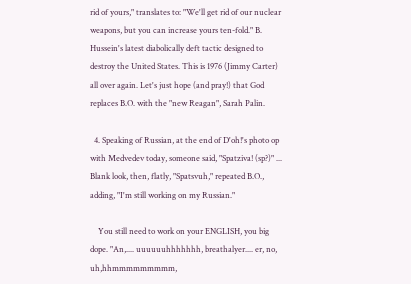rid of yours," translates to: "We'll get rid of our nuclear weapons, but you can increase yours ten-fold." B. Hussein's latest diabolically deft tactic designed to destroy the United States. This is 1976 (Jimmy Carter) all over again. Let's just hope (and pray!) that God replaces B.O. with the "new Reagan", Sarah Palin.

  4. Speaking of Russian, at the end of D'oh!'s photo op with Medvedev today, someone said, "Spatziva! (sp?)" ... Blank look, then, flatly, "Spatsvuh," repeated B.O., adding, "I'm still working on my Russian."

    You still need to work on your ENGLISH, you big dope. "An,.... uuuuuuhhhhhhh, breathalyer.... er, no, uh,hhmmmmmmmmm,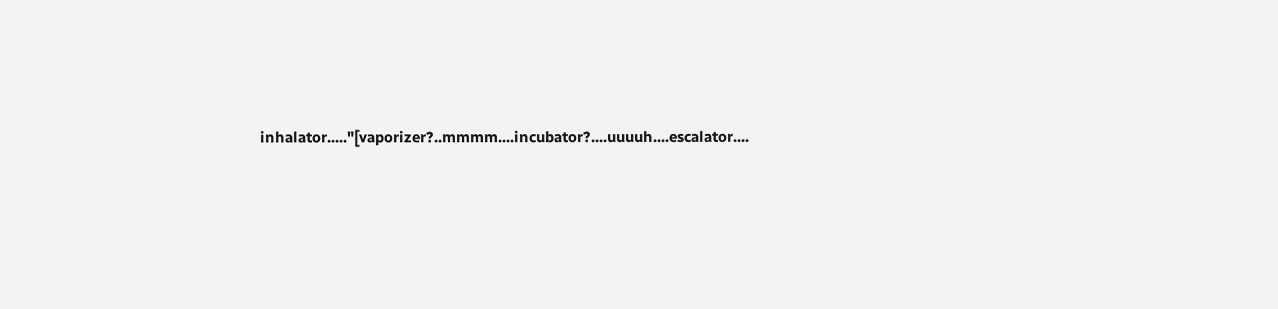inhalator....."[vaporizer?..mmmm....incubator?....uuuuh....escalator....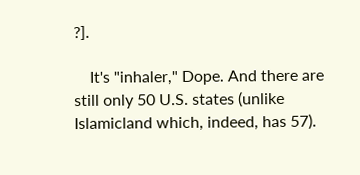?].

    It's "inhaler," Dope. And there are still only 50 U.S. states (unlike Islamicland which, indeed, has 57).